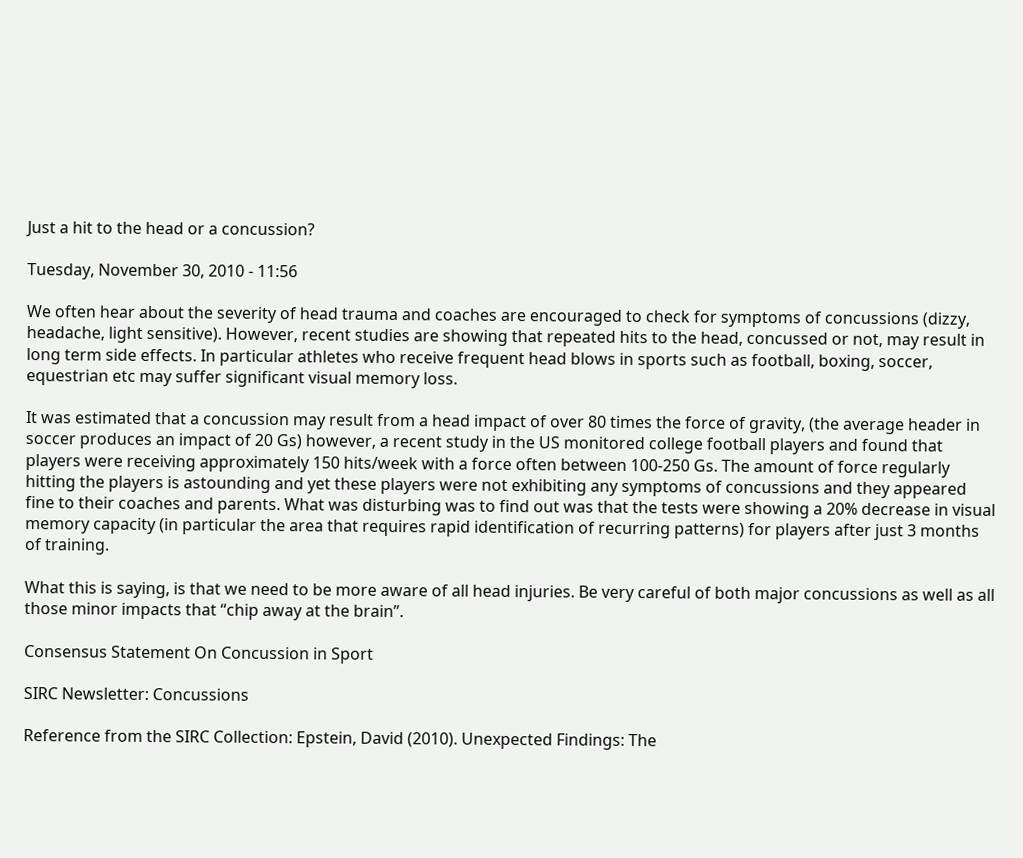Just a hit to the head or a concussion?

Tuesday, November 30, 2010 - 11:56

We often hear about the severity of head trauma and coaches are encouraged to check for symptoms of concussions (dizzy, headache, light sensitive). However, recent studies are showing that repeated hits to the head, concussed or not, may result in long term side effects. In particular athletes who receive frequent head blows in sports such as football, boxing, soccer, equestrian etc may suffer significant visual memory loss.

It was estimated that a concussion may result from a head impact of over 80 times the force of gravity, (the average header in soccer produces an impact of 20 Gs) however, a recent study in the US monitored college football players and found that players were receiving approximately 150 hits/week with a force often between 100-250 Gs. The amount of force regularly hitting the players is astounding and yet these players were not exhibiting any symptoms of concussions and they appeared fine to their coaches and parents. What was disturbing was to find out was that the tests were showing a 20% decrease in visual memory capacity (in particular the area that requires rapid identification of recurring patterns) for players after just 3 months of training.

What this is saying, is that we need to be more aware of all head injuries. Be very careful of both major concussions as well as all those minor impacts that “chip away at the brain”.

Consensus Statement On Concussion in Sport

SIRC Newsletter: Concussions

Reference from the SIRC Collection: Epstein, David (2010). Unexpected Findings: The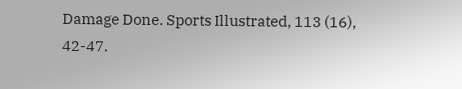Damage Done. Sports Illustrated, 113 (16), 42-47.